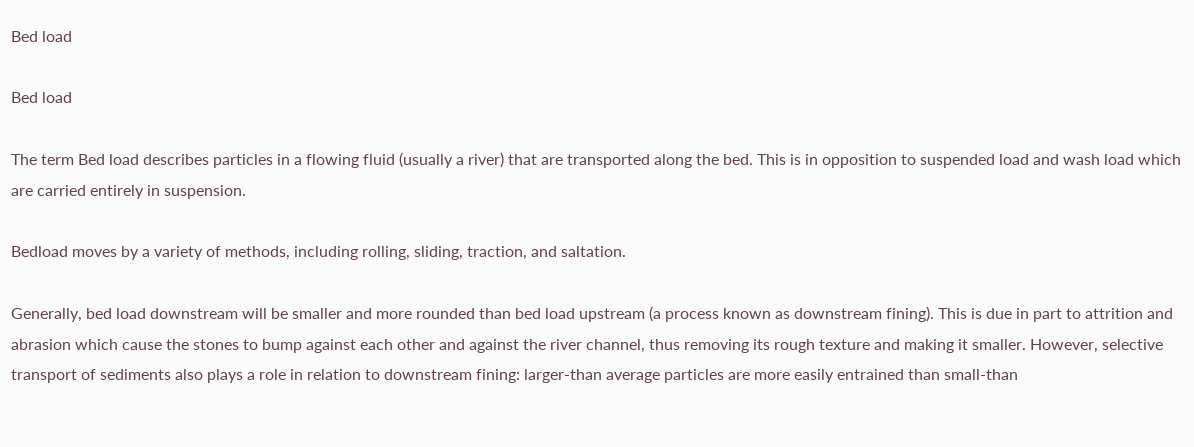Bed load

Bed load

The term Bed load describes particles in a flowing fluid (usually a river) that are transported along the bed. This is in opposition to suspended load and wash load which are carried entirely in suspension.

Bedload moves by a variety of methods, including rolling, sliding, traction, and saltation.

Generally, bed load downstream will be smaller and more rounded than bed load upstream (a process known as downstream fining). This is due in part to attrition and abrasion which cause the stones to bump against each other and against the river channel, thus removing its rough texture and making it smaller. However, selective transport of sediments also plays a role in relation to downstream fining: larger-than average particles are more easily entrained than small-than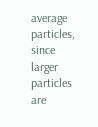average particles, since larger particles are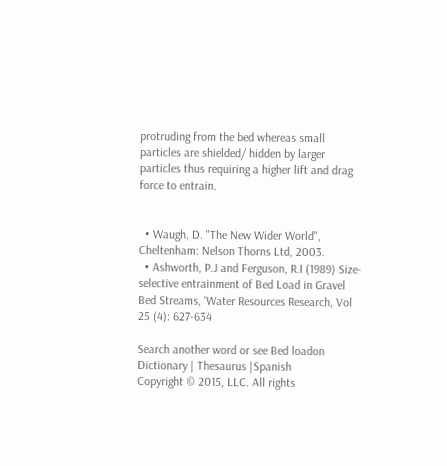protruding from the bed whereas small particles are shielded/ hidden by larger particles thus requiring a higher lift and drag force to entrain.


  • Waugh, D. "The New Wider World", Cheltenham: Nelson Thorns Ltd, 2003.
  • Ashworth, P.J and Ferguson, R.I (1989) Size-selective entrainment of Bed Load in Gravel Bed Streams, 'Water Resources Research, Vol 25 (4): 627-634

Search another word or see Bed loadon Dictionary | Thesaurus |Spanish
Copyright © 2015, LLC. All rights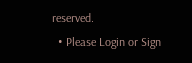reserved.
  • Please Login or Sign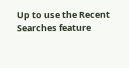Up to use the Recent Searches feature